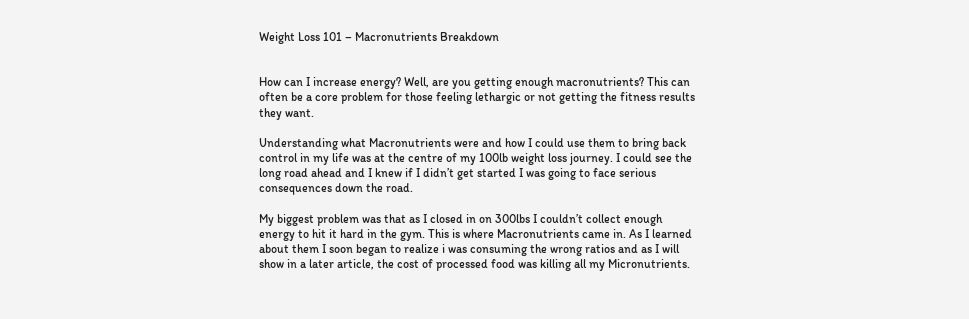Weight Loss 101 – Macronutrients Breakdown


How can I increase energy? Well, are you getting enough macronutrients? This can often be a core problem for those feeling lethargic or not getting the fitness results they want.

Understanding what Macronutrients were and how I could use them to bring back control in my life was at the centre of my 100lb weight loss journey. I could see the long road ahead and I knew if I didn’t get started I was going to face serious consequences down the road.

My biggest problem was that as I closed in on 300lbs I couldn’t collect enough energy to hit it hard in the gym. This is where Macronutrients came in. As I learned about them I soon began to realize i was consuming the wrong ratios and as I will show in a later article, the cost of processed food was killing all my Micronutrients.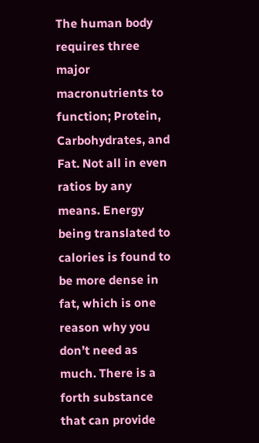The human body requires three major macronutrients to function; Protein, Carbohydrates, and Fat. Not all in even ratios by any means. Energy being translated to calories is found to be more dense in fat, which is one reason why you don’t need as much. There is a forth substance that can provide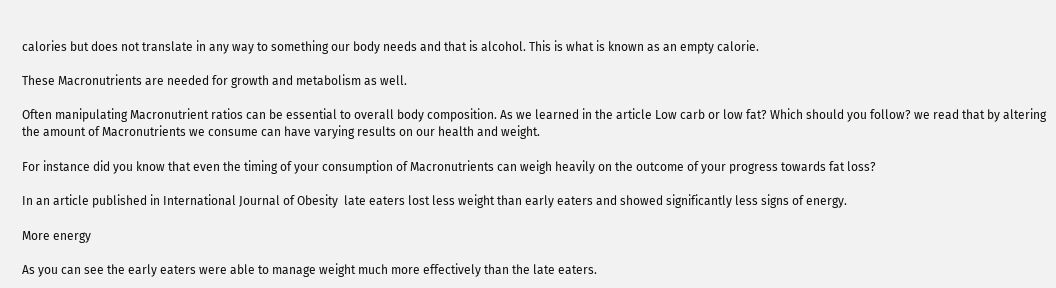calories but does not translate in any way to something our body needs and that is alcohol. This is what is known as an empty calorie.

These Macronutrients are needed for growth and metabolism as well.

Often manipulating Macronutrient ratios can be essential to overall body composition. As we learned in the article Low carb or low fat? Which should you follow? we read that by altering the amount of Macronutrients we consume can have varying results on our health and weight.

For instance did you know that even the timing of your consumption of Macronutrients can weigh heavily on the outcome of your progress towards fat loss?

In an article published in International Journal of Obesity  late eaters lost less weight than early eaters and showed significantly less signs of energy.

More energy

As you can see the early eaters were able to manage weight much more effectively than the late eaters.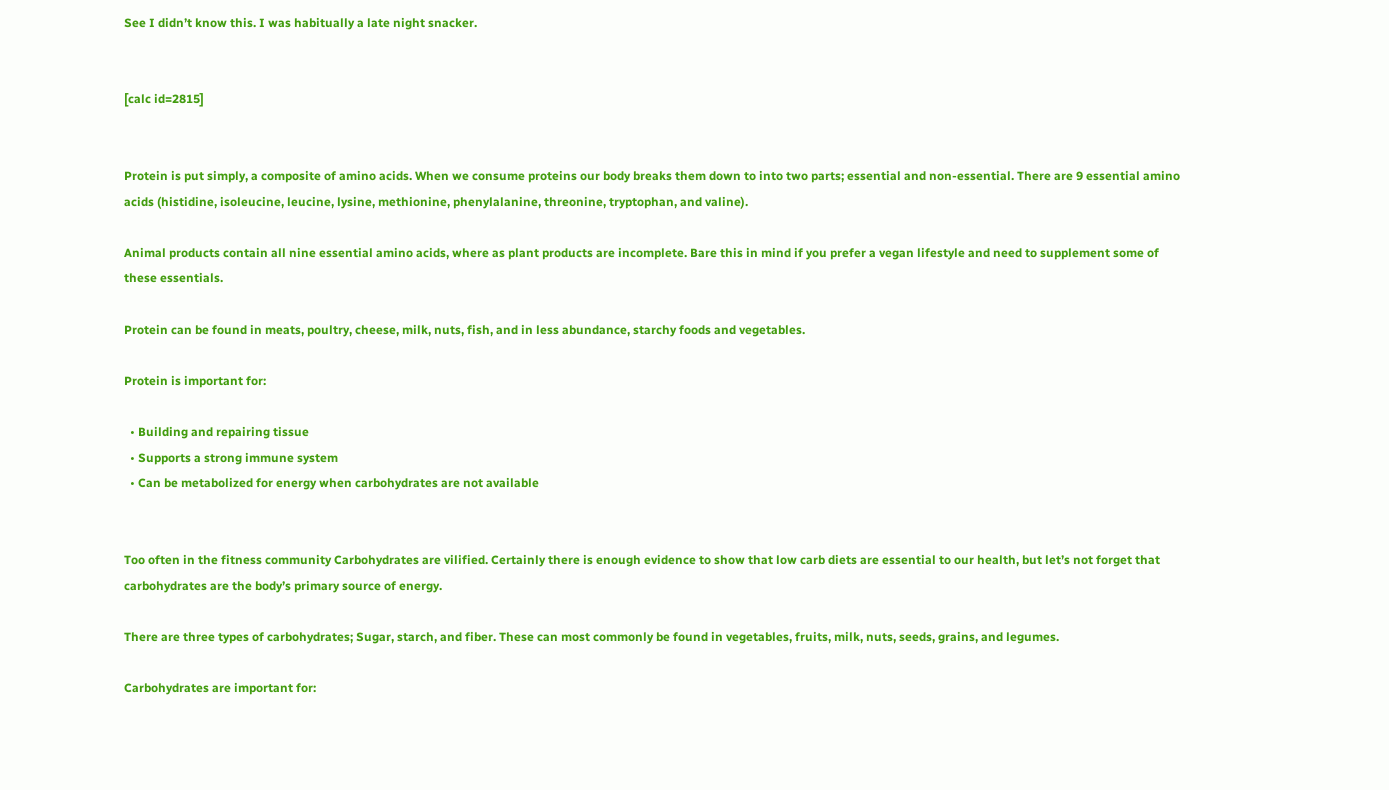See I didn’t know this. I was habitually a late night snacker.


[calc id=2815]


Protein is put simply, a composite of amino acids. When we consume proteins our body breaks them down to into two parts; essential and non-essential. There are 9 essential amino acids (histidine, isoleucine, leucine, lysine, methionine, phenylalanine, threonine, tryptophan, and valine).

Animal products contain all nine essential amino acids, where as plant products are incomplete. Bare this in mind if you prefer a vegan lifestyle and need to supplement some of these essentials.

Protein can be found in meats, poultry, cheese, milk, nuts, fish, and in less abundance, starchy foods and vegetables.

Protein is important for:

  • Building and repairing tissue
  • Supports a strong immune system
  • Can be metabolized for energy when carbohydrates are not available


Too often in the fitness community Carbohydrates are vilified. Certainly there is enough evidence to show that low carb diets are essential to our health, but let’s not forget that carbohydrates are the body’s primary source of energy.

There are three types of carbohydrates; Sugar, starch, and fiber. These can most commonly be found in vegetables, fruits, milk, nuts, seeds, grains, and legumes.

Carbohydrates are important for: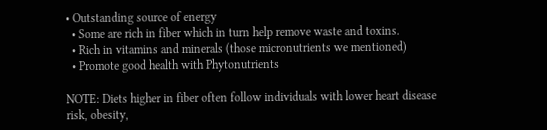• Outstanding source of energy
  • Some are rich in fiber which in turn help remove waste and toxins.
  • Rich in vitamins and minerals (those micronutrients we mentioned)
  • Promote good health with Phytonutrients

NOTE: Diets higher in fiber often follow individuals with lower heart disease risk, obesity,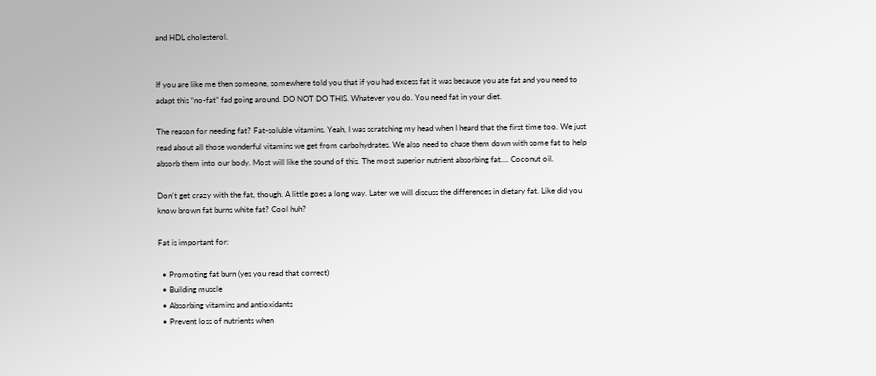and HDL cholesterol.


If you are like me then someone, somewhere told you that if you had excess fat it was because you ate fat and you need to adapt this “no-fat” fad going around. DO NOT DO THIS. Whatever you do. You need fat in your diet.

The reason for needing fat? Fat-soluble vitamins. Yeah, I was scratching my head when I heard that the first time too. We just read about all those wonderful vitamins we get from carbohydrates. We also need to chase them down with some fat to help absorb them into our body. Most will like the sound of this. The most superior nutrient absorbing fat…. Coconut oil.

Don’t get crazy with the fat, though. A little goes a long way. Later we will discuss the differences in dietary fat. Like did you know brown fat burns white fat? Cool huh?

Fat is important for:

  • Promoting fat burn (yes you read that correct)
  • Building muscle
  • Absorbing vitamins and antioxidants
  • Prevent loss of nutrients when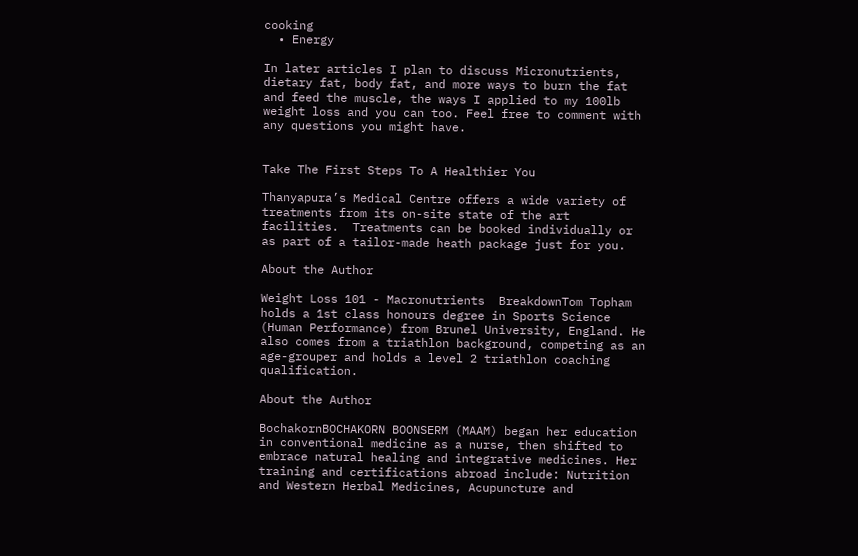cooking
  • Energy

In later articles I plan to discuss Micronutrients, dietary fat, body fat, and more ways to burn the fat and feed the muscle, the ways I applied to my 100lb weight loss and you can too. Feel free to comment with any questions you might have.


Take The First Steps To A Healthier You

Thanyapura’s Medical Centre offers a wide variety of treatments from its on-site state of the art facilities.  Treatments can be booked individually or as part of a tailor-made heath package just for you.

About the Author

Weight Loss 101 - Macronutrients  BreakdownTom Topham holds a 1st class honours degree in Sports Science (Human Performance) from Brunel University, England. He also comes from a triathlon background, competing as an age-grouper and holds a level 2 triathlon coaching qualification.

About the Author

BochakornBOCHAKORN BOONSERM (MAAM) began her education in conventional medicine as a nurse, then shifted to embrace natural healing and integrative medicines. Her training and certifications abroad include: Nutrition and Western Herbal Medicines, Acupuncture and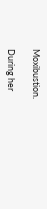Moxibustion.

During her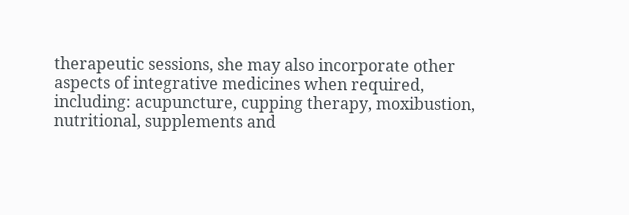therapeutic sessions, she may also incorporate other aspects of integrative medicines when required, including: acupuncture, cupping therapy, moxibustion, nutritional, supplements and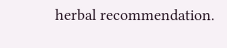herbal recommendation.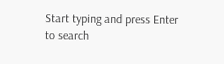Start typing and press Enter to search